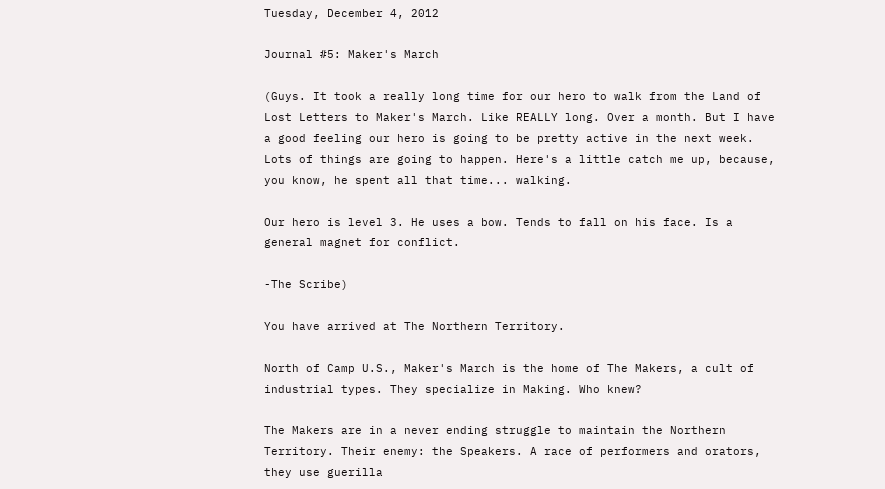Tuesday, December 4, 2012

Journal #5: Maker's March

(Guys. It took a really long time for our hero to walk from the Land of Lost Letters to Maker's March. Like REALLY long. Over a month. But I have a good feeling our hero is going to be pretty active in the next week. Lots of things are going to happen. Here's a little catch me up, because, you know, he spent all that time... walking.

Our hero is level 3. He uses a bow. Tends to fall on his face. Is a general magnet for conflict.

-The Scribe)

You have arrived at The Northern Territory.

North of Camp U.S., Maker's March is the home of The Makers, a cult of industrial types. They specialize in Making. Who knew?

The Makers are in a never ending struggle to maintain the Northern Territory. Their enemy: the Speakers. A race of performers and orators, they use guerilla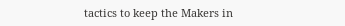tactics to keep the Makers in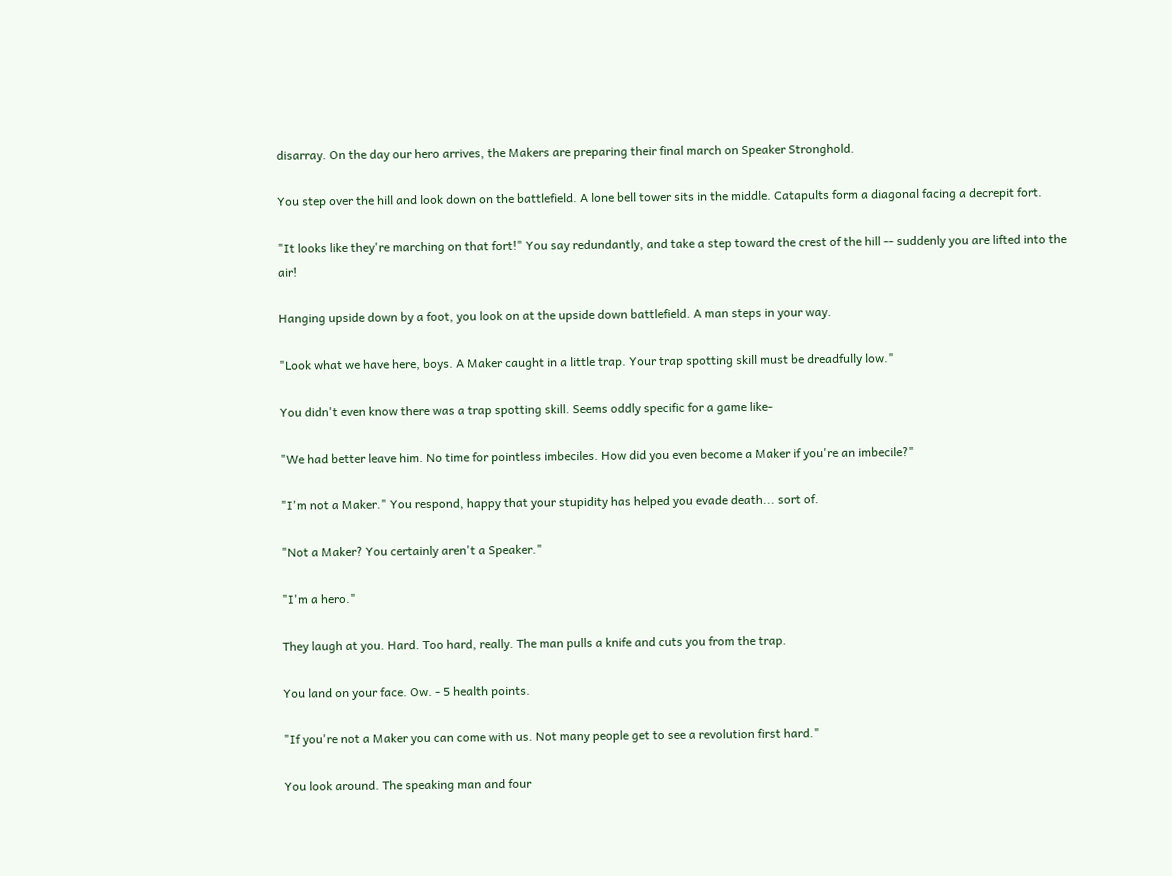disarray. On the day our hero arrives, the Makers are preparing their final march on Speaker Stronghold.

You step over the hill and look down on the battlefield. A lone bell tower sits in the middle. Catapults form a diagonal facing a decrepit fort.

"It looks like they're marching on that fort!" You say redundantly, and take a step toward the crest of the hill -- suddenly you are lifted into the air!

Hanging upside down by a foot, you look on at the upside down battlefield. A man steps in your way.

"Look what we have here, boys. A Maker caught in a little trap. Your trap spotting skill must be dreadfully low."

You didn't even know there was a trap spotting skill. Seems oddly specific for a game like-

"We had better leave him. No time for pointless imbeciles. How did you even become a Maker if you're an imbecile?"

"I'm not a Maker." You respond, happy that your stupidity has helped you evade death... sort of.

"Not a Maker? You certainly aren't a Speaker."

"I'm a hero."

They laugh at you. Hard. Too hard, really. The man pulls a knife and cuts you from the trap.

You land on your face. Ow. - 5 health points.

"If you're not a Maker you can come with us. Not many people get to see a revolution first hard."

You look around. The speaking man and four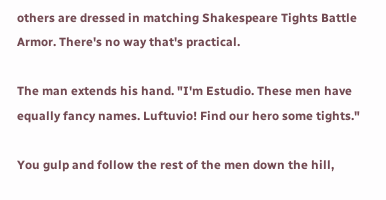others are dressed in matching Shakespeare Tights Battle Armor. There's no way that's practical.

The man extends his hand. "I'm Estudio. These men have equally fancy names. Luftuvio! Find our hero some tights."

You gulp and follow the rest of the men down the hill,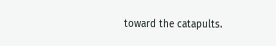toward the catapults.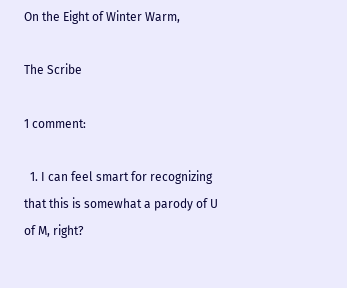On the Eight of Winter Warm,

The Scribe

1 comment:

  1. I can feel smart for recognizing that this is somewhat a parody of U of M, right?